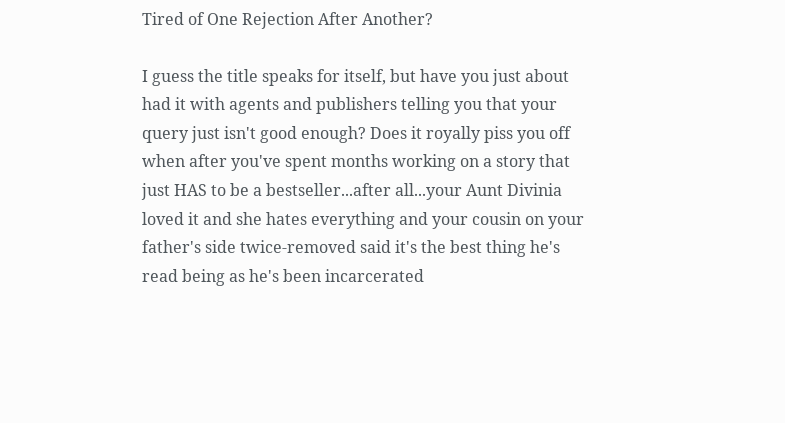Tired of One Rejection After Another?

I guess the title speaks for itself, but have you just about had it with agents and publishers telling you that your query just isn't good enough? Does it royally piss you off when after you've spent months working on a story that just HAS to be a bestseller...after all...your Aunt Divinia loved it and she hates everything and your cousin on your father's side twice-removed said it's the best thing he's read being as he's been incarcerated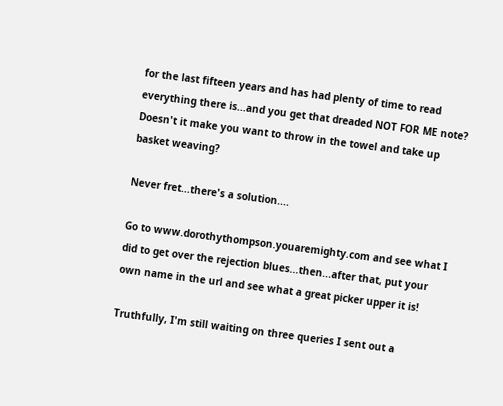for the last fifteen years and has had plenty of time to read everything there is...and you get that dreaded NOT FOR ME note? Doesn't it make you want to throw in the towel and take up basket weaving?

Never fret...there's a solution....

Go to www.dorothythompson.youaremighty.com and see what I did to get over the rejection blues...then...after that, put your own name in the url and see what a great picker upper it is!

Truthfully, I'm still waiting on three queries I sent out a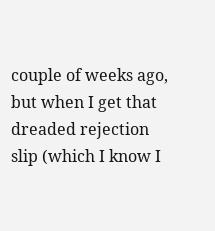couple of weeks ago, but when I get that dreaded rejection slip (which I know I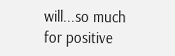will...so much for positive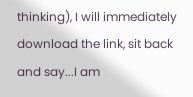thinking), I will immediately download the link, sit back and say...I am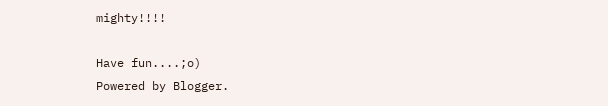mighty!!!!

Have fun....;o)
Powered by Blogger.